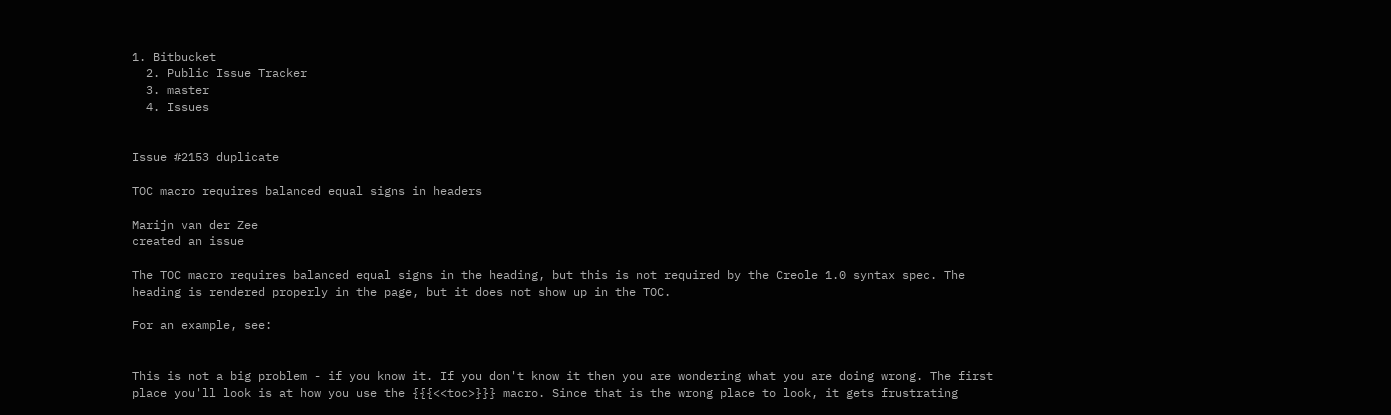1. Bitbucket
  2. Public Issue Tracker
  3. master
  4. Issues


Issue #2153 duplicate

TOC macro requires balanced equal signs in headers

Marijn van der Zee
created an issue

The TOC macro requires balanced equal signs in the heading, but this is not required by the Creole 1.0 syntax spec. The heading is rendered properly in the page, but it does not show up in the TOC.

For an example, see:


This is not a big problem - if you know it. If you don't know it then you are wondering what you are doing wrong. The first place you'll look is at how you use the {{{<<toc>}}} macro. Since that is the wrong place to look, it gets frustrating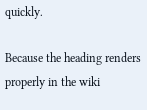quickly.

Because the heading renders properly in the wiki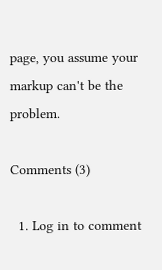page, you assume your markup can't be the problem.

Comments (3)

  1. Log in to comment